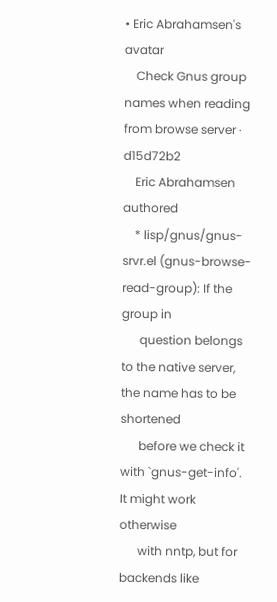• Eric Abrahamsen's avatar
    Check Gnus group names when reading from browse server · d15d72b2
    Eric Abrahamsen authored
    * lisp/gnus/gnus-srvr.el (gnus-browse-read-group): If the group in
      question belongs to the native server, the name has to be shortened
      before we check it with `gnus-get-info'. It might work otherwise
      with nntp, but for backends like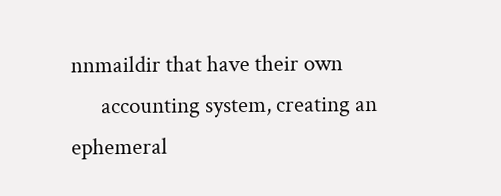nnmaildir that have their own
      accounting system, creating an ephemeral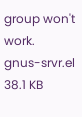group won't work.
gnus-srvr.el 38.1 KB